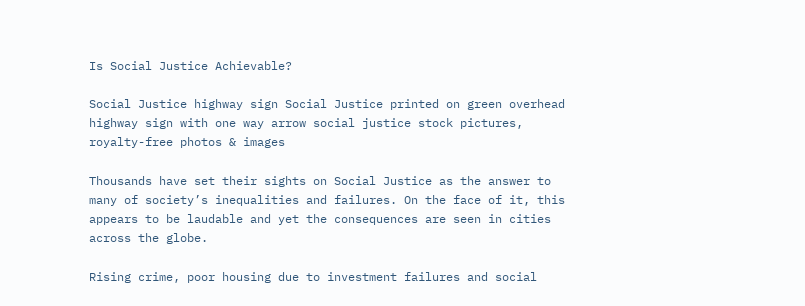Is Social Justice Achievable?

Social Justice highway sign Social Justice printed on green overhead highway sign with one way arrow social justice stock pictures, royalty-free photos & images

Thousands have set their sights on Social Justice as the answer to many of society’s inequalities and failures. On the face of it, this appears to be laudable and yet the consequences are seen in cities across the globe.

Rising crime, poor housing due to investment failures and social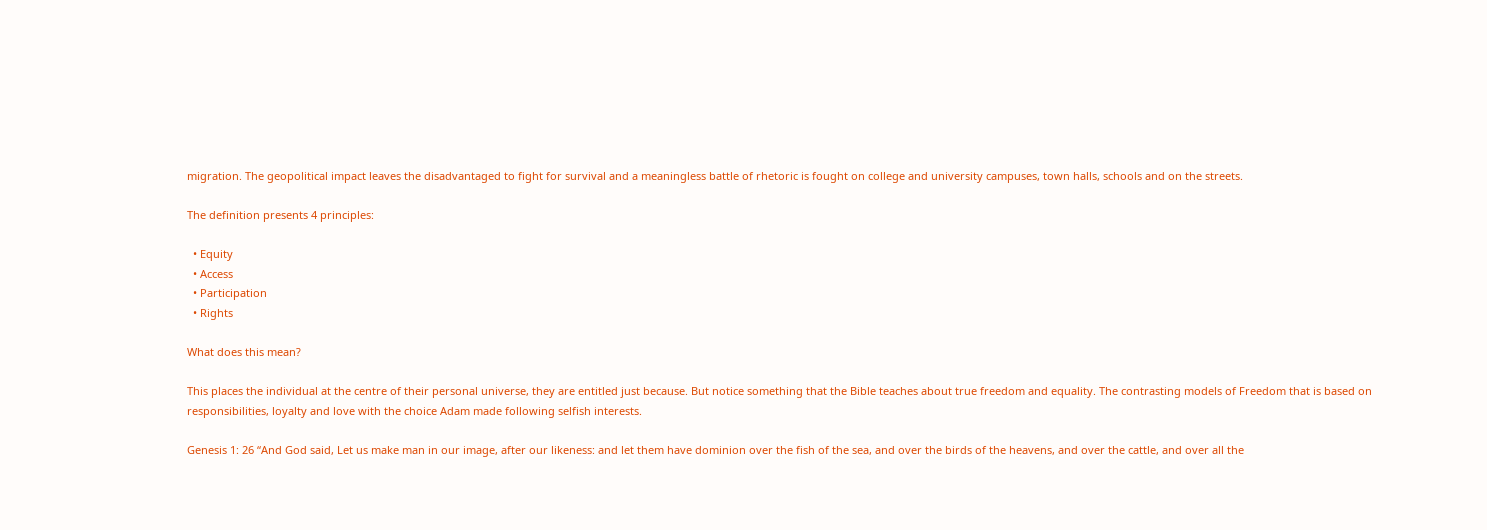migration. The geopolitical impact leaves the disadvantaged to fight for survival and a meaningless battle of rhetoric is fought on college and university campuses, town halls, schools and on the streets.

The definition presents 4 principles:

  • Equity
  • Access
  • Participation
  • Rights

What does this mean?

This places the individual at the centre of their personal universe, they are entitled just because. But notice something that the Bible teaches about true freedom and equality. The contrasting models of Freedom that is based on responsibilities, loyalty and love with the choice Adam made following selfish interests.

Genesis 1: 26 “And God said, Let us make man in our image, after our likeness: and let them have dominion over the fish of the sea, and over the birds of the heavens, and over the cattle, and over all the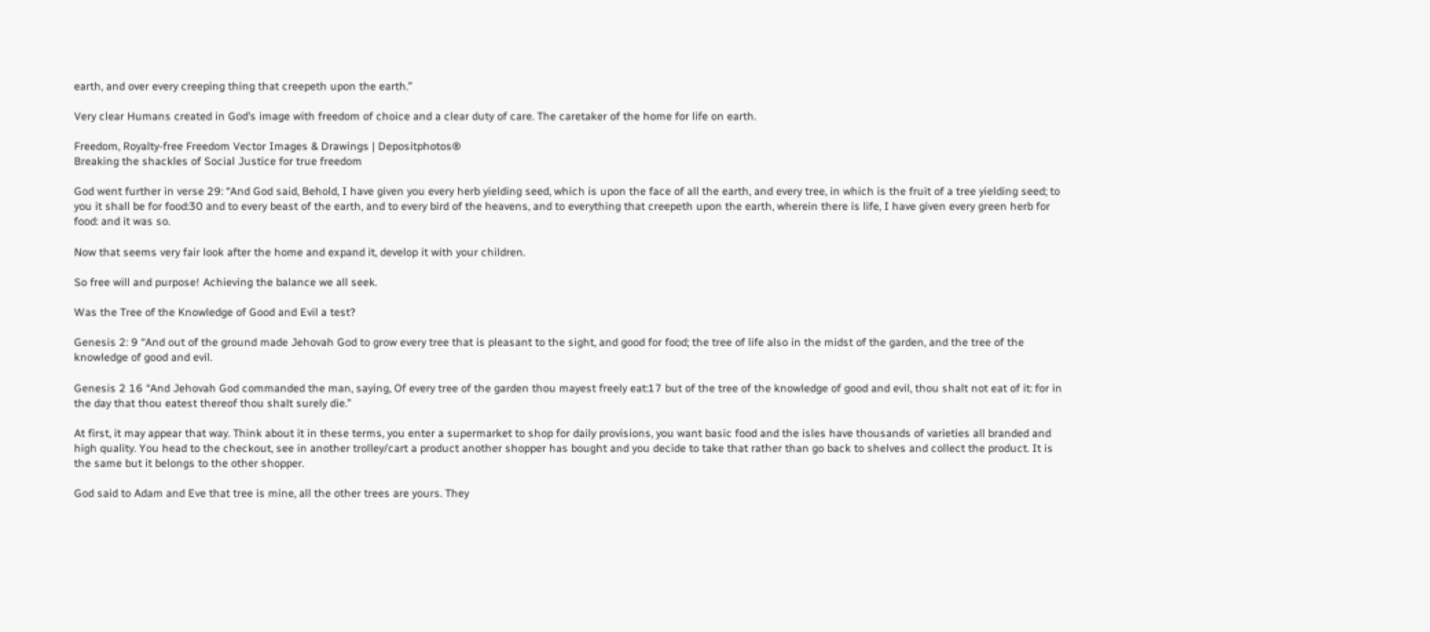earth, and over every creeping thing that creepeth upon the earth.”

Very clear Humans created in God’s image with freedom of choice and a clear duty of care. The caretaker of the home for life on earth.

Freedom, Royalty-free Freedom Vector Images & Drawings | Depositphotos®
Breaking the shackles of Social Justice for true freedom

God went further in verse 29: “And God said, Behold, I have given you every herb yielding seed, which is upon the face of all the earth, and every tree, in which is the fruit of a tree yielding seed; to you it shall be for food:30 and to every beast of the earth, and to every bird of the heavens, and to everything that creepeth upon the earth, wherein there is life, I have given every green herb for food: and it was so.

Now that seems very fair look after the home and expand it, develop it with your children.

So free will and purpose! Achieving the balance we all seek.

Was the Tree of the Knowledge of Good and Evil a test?

Genesis 2: 9 “And out of the ground made Jehovah God to grow every tree that is pleasant to the sight, and good for food; the tree of life also in the midst of the garden, and the tree of the knowledge of good and evil.

Genesis 2 16 “And Jehovah God commanded the man, saying, Of every tree of the garden thou mayest freely eat:17 but of the tree of the knowledge of good and evil, thou shalt not eat of it: for in the day that thou eatest thereof thou shalt surely die.”

At first, it may appear that way. Think about it in these terms, you enter a supermarket to shop for daily provisions, you want basic food and the isles have thousands of varieties all branded and high quality. You head to the checkout, see in another trolley/cart a product another shopper has bought and you decide to take that rather than go back to shelves and collect the product. It is the same but it belongs to the other shopper.

God said to Adam and Eve that tree is mine, all the other trees are yours. They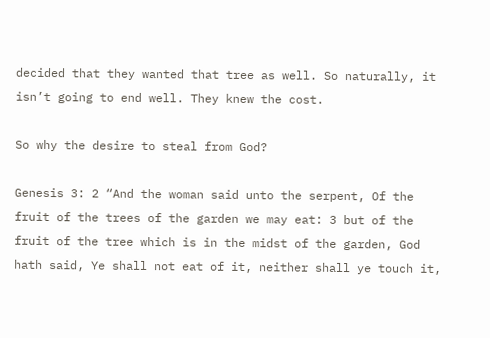decided that they wanted that tree as well. So naturally, it isn’t going to end well. They knew the cost.

So why the desire to steal from God?

Genesis 3: 2 “And the woman said unto the serpent, Of the fruit of the trees of the garden we may eat: 3 but of the fruit of the tree which is in the midst of the garden, God hath said, Ye shall not eat of it, neither shall ye touch it,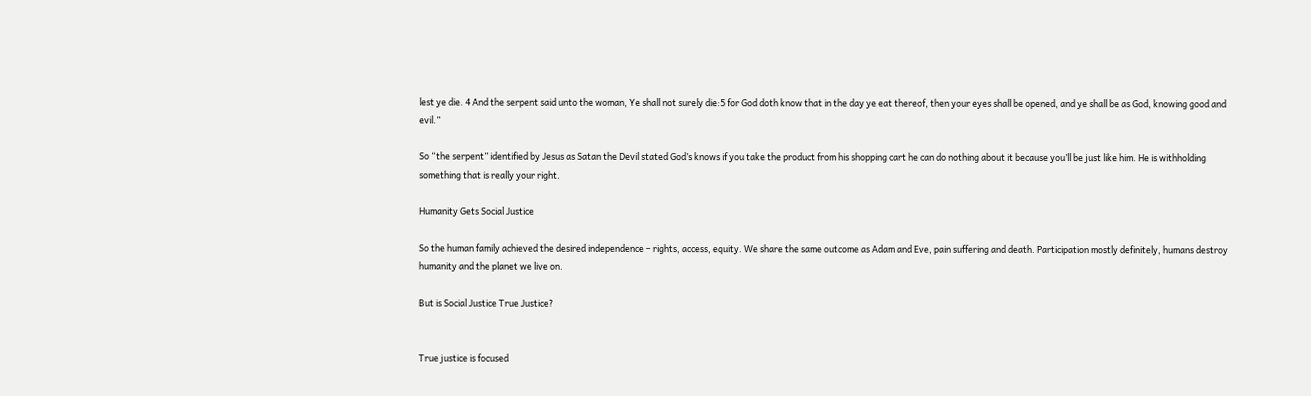lest ye die. 4 And the serpent said unto the woman, Ye shall not surely die:5 for God doth know that in the day ye eat thereof, then your eyes shall be opened, and ye shall be as God, knowing good and evil.”

So “the serpent” identified by Jesus as Satan the Devil stated God’s knows if you take the product from his shopping cart he can do nothing about it because you’ll be just like him. He is withholding something that is really your right.

Humanity Gets Social Justice

So the human family achieved the desired independence – rights, access, equity. We share the same outcome as Adam and Eve, pain suffering and death. Participation mostly definitely, humans destroy humanity and the planet we live on.

But is Social Justice True Justice?


True justice is focused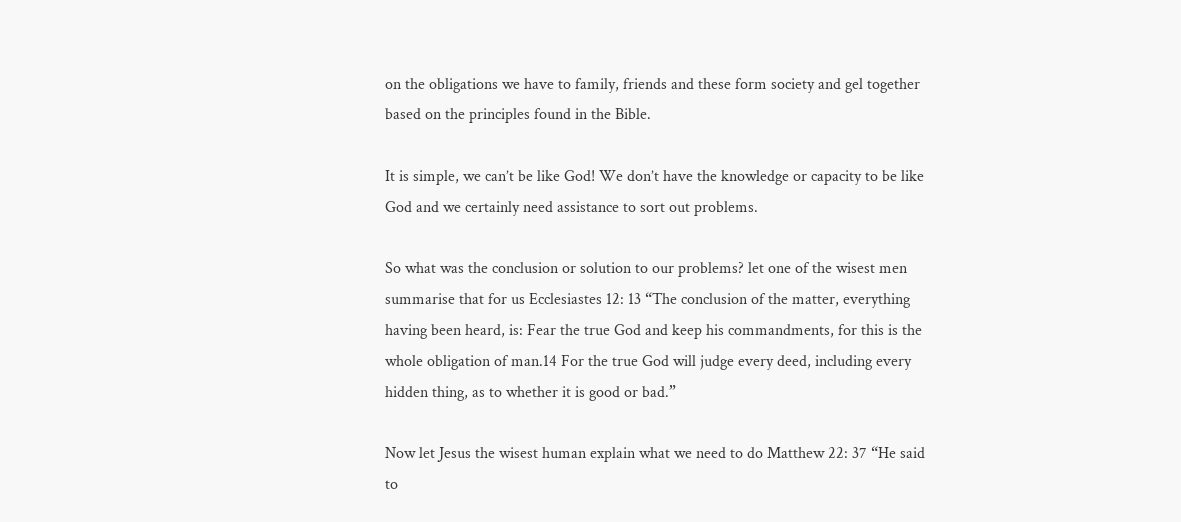on the obligations we have to family, friends and these form society and gel together based on the principles found in the Bible.

It is simple, we can’t be like God! We don’t have the knowledge or capacity to be like God and we certainly need assistance to sort out problems.

So what was the conclusion or solution to our problems? let one of the wisest men summarise that for us Ecclesiastes 12: 13 “The conclusion of the matter, everything having been heard, is: Fear the true God and keep his commandments, for this is the whole obligation of man.14 For the true God will judge every deed, including every hidden thing, as to whether it is good or bad.”

Now let Jesus the wisest human explain what we need to do Matthew 22: 37 “He said to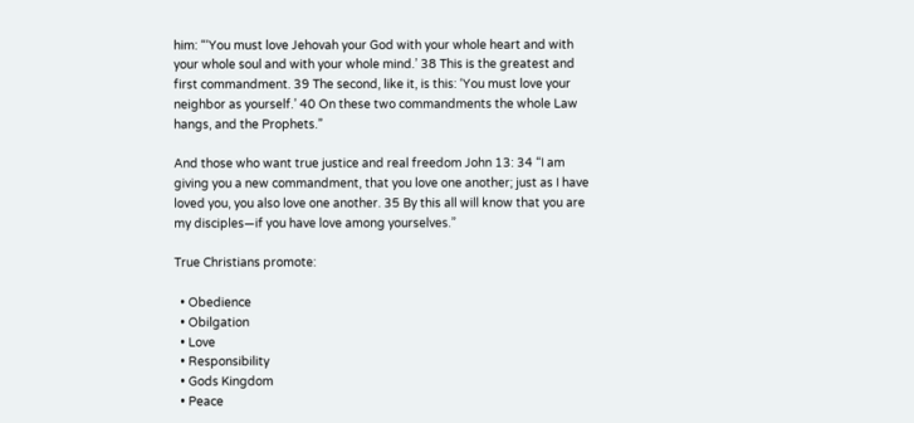him: “‘You must love Jehovah your God with your whole heart and with your whole soul and with your whole mind.’ 38 This is the greatest and first commandment. 39 The second, like it, is this: ‘You must love your neighbor as yourself.’ 40 On these two commandments the whole Law hangs, and the Prophets.”

And those who want true justice and real freedom John 13: 34 “I am giving you a new commandment, that you love one another; just as I have loved you, you also love one another. 35 By this all will know that you are my disciples—if you have love among yourselves.”

True Christians promote:

  • Obedience
  • Obilgation
  • Love
  • Responsibility
  • Gods Kingdom
  • Peace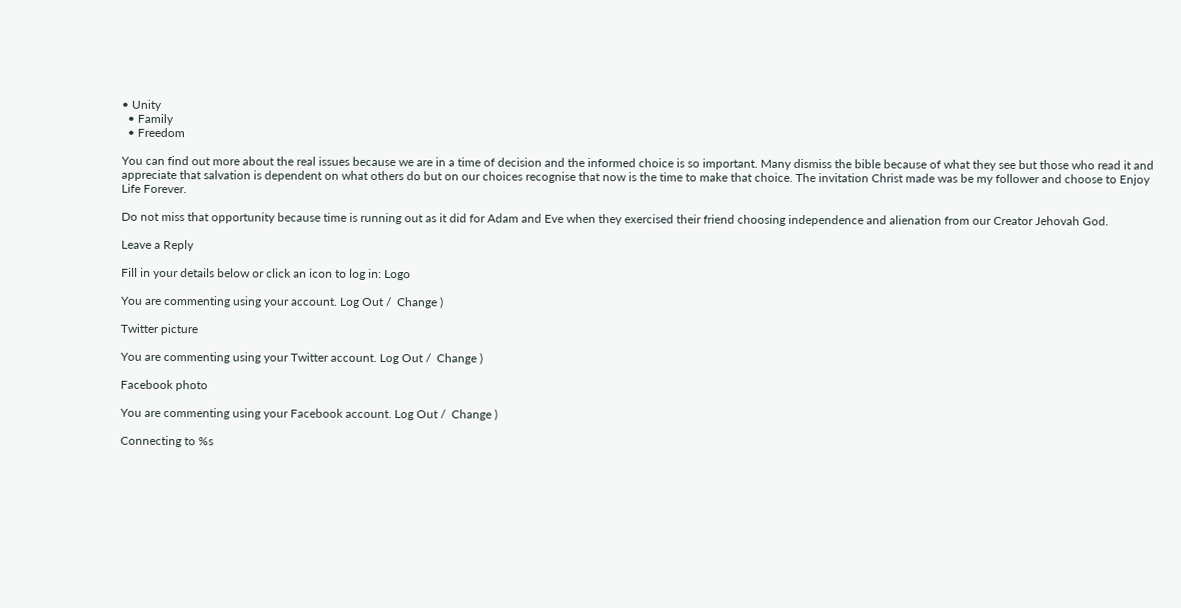• Unity
  • Family
  • Freedom

You can find out more about the real issues because we are in a time of decision and the informed choice is so important. Many dismiss the bible because of what they see but those who read it and appreciate that salvation is dependent on what others do but on our choices recognise that now is the time to make that choice. The invitation Christ made was be my follower and choose to Enjoy Life Forever.

Do not miss that opportunity because time is running out as it did for Adam and Eve when they exercised their friend choosing independence and alienation from our Creator Jehovah God.

Leave a Reply

Fill in your details below or click an icon to log in: Logo

You are commenting using your account. Log Out /  Change )

Twitter picture

You are commenting using your Twitter account. Log Out /  Change )

Facebook photo

You are commenting using your Facebook account. Log Out /  Change )

Connecting to %s